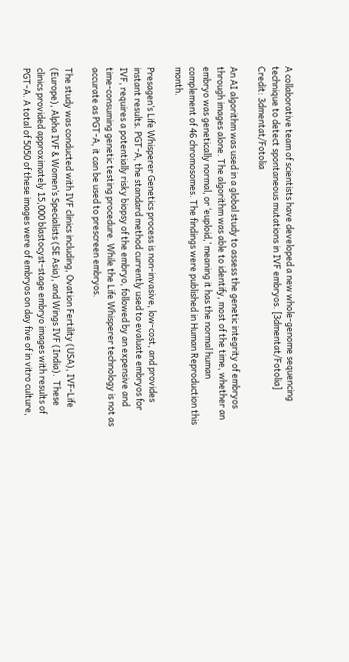A collaborative team of scientists have developed a new whole-genome sequencing technique to detect spontaneous mutations in IVF embryos. [3dmentat/Fotolia]
Credit: 3dmentat/Fotolia

An AI algorithm was used in a global study to assess the genetic integrity of embryos through images alone. The algorithm was able to identify, most of the time, whether an embryo was genetically normal, or ‘euploid,’ meaning it has the normal human complement of 46 chromosomes. The findings were published in Human Reproduction this month.

Presagen’s Life Whisperer Genetics process is non-invasive, low-cost, and provides instant results. PGT-A, the standard method currently used to evaluate embryos for IVF, requires a potentially risky biopsy of the embryo, followed by an expensive and time-consuming genetic testing procedure. While the Life Whisperer technology is not as accurate as PGT-A, it can be used to prescreen embryos.

The study was conducted with IVF clinics including, Ovation Fertility (USA), IVF-Life (Europe), Alpha IVF & Women’s Specialists (SE Asia), and Wings IVF (India).  These clinics provided approximately 15,000 blastocyst-stage embryo images with results of PGT-A. A total of 5050 of these images were of embryos on day five of in vitro culture,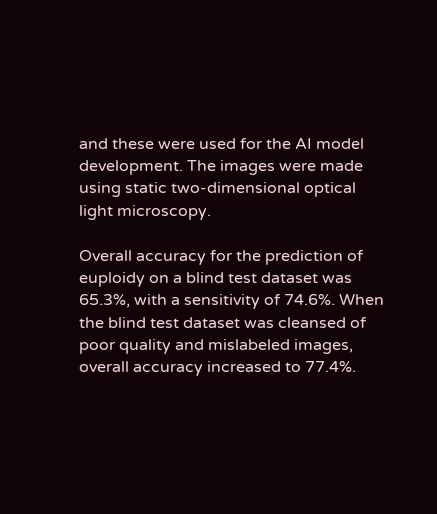and these were used for the AI model development. The images were made using static two-dimensional optical light microscopy.

Overall accuracy for the prediction of euploidy on a blind test dataset was 65.3%, with a sensitivity of 74.6%. When the blind test dataset was cleansed of poor quality and mislabeled images, overall accuracy increased to 77.4%.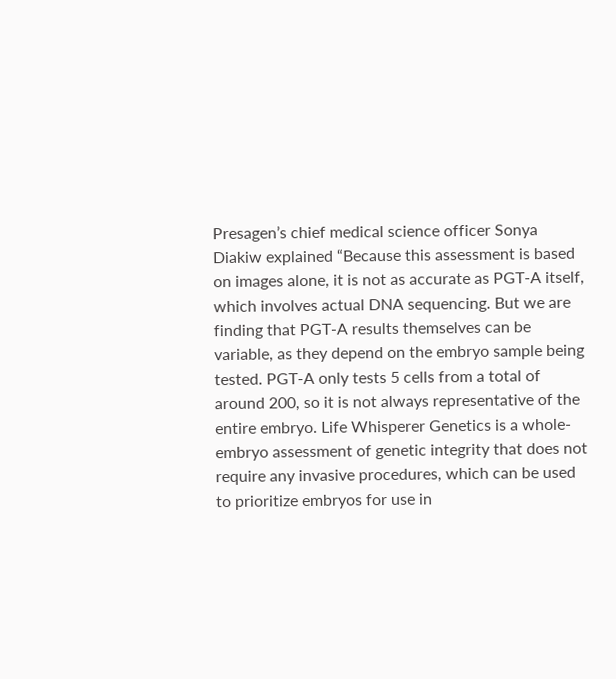Presagen’s chief medical science officer Sonya Diakiw explained “Because this assessment is based on images alone, it is not as accurate as PGT-A itself, which involves actual DNA sequencing. But we are finding that PGT-A results themselves can be variable, as they depend on the embryo sample being tested. PGT-A only tests 5 cells from a total of around 200, so it is not always representative of the entire embryo. Life Whisperer Genetics is a whole-embryo assessment of genetic integrity that does not require any invasive procedures, which can be used to prioritize embryos for use in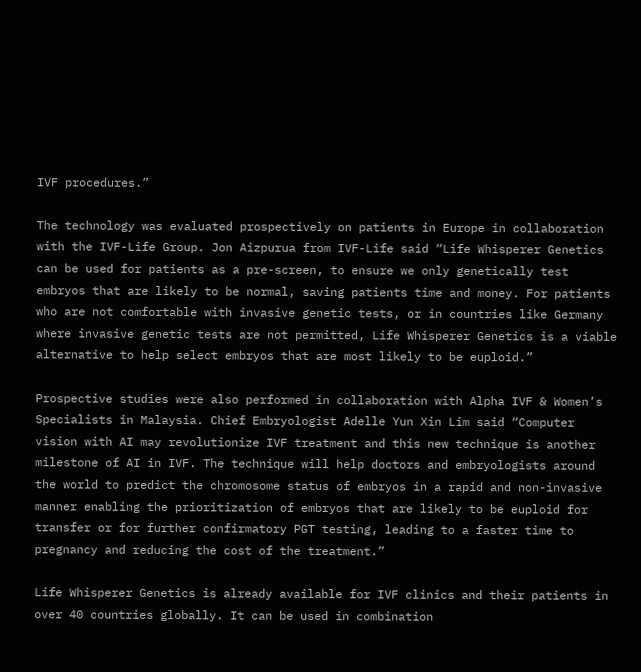IVF procedures.”

The technology was evaluated prospectively on patients in Europe in collaboration with the IVF-Life Group. Jon Aizpurua from IVF-Life said “Life Whisperer Genetics can be used for patients as a pre-screen, to ensure we only genetically test embryos that are likely to be normal, saving patients time and money. For patients who are not comfortable with invasive genetic tests, or in countries like Germany where invasive genetic tests are not permitted, Life Whisperer Genetics is a viable alternative to help select embryos that are most likely to be euploid.”

Prospective studies were also performed in collaboration with Alpha IVF & Women’s Specialists in Malaysia. Chief Embryologist Adelle Yun Xin Lim said “Computer vision with AI may revolutionize IVF treatment and this new technique is another milestone of AI in IVF. The technique will help doctors and embryologists around the world to predict the chromosome status of embryos in a rapid and non-invasive manner enabling the prioritization of embryos that are likely to be euploid for transfer or for further confirmatory PGT testing, leading to a faster time to pregnancy and reducing the cost of the treatment.”

Life Whisperer Genetics is already available for IVF clinics and their patients in over 40 countries globally. It can be used in combination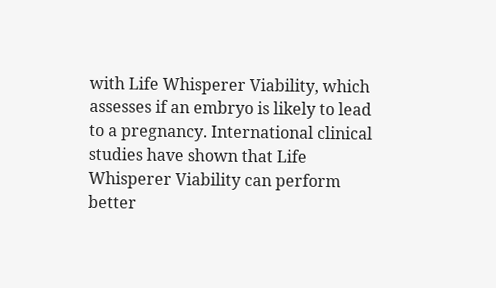with Life Whisperer Viability, which assesses if an embryo is likely to lead to a pregnancy. International clinical studies have shown that Life Whisperer Viability can perform better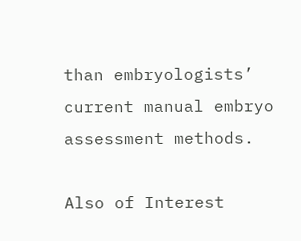than embryologists’ current manual embryo assessment methods.

Also of Interest